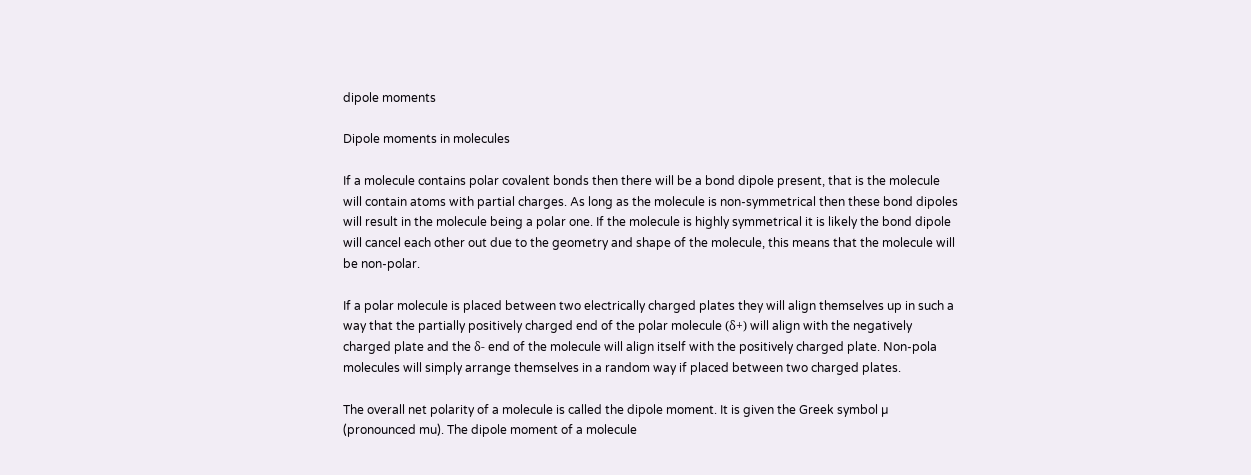dipole moments

Dipole moments in molecules

If a molecule contains polar covalent bonds then there will be a bond dipole present, that is the molecule will contain atoms with partial charges. As long as the molecule is non-symmetrical then these bond dipoles will result in the molecule being a polar one. If the molecule is highly symmetrical it is likely the bond dipole will cancel each other out due to the geometry and shape of the molecule, this means that the molecule will be non-polar.

If a polar molecule is placed between two electrically charged plates they will align themselves up in such a way that the partially positively charged end of the polar molecule (δ+) will align with the negatively charged plate and the δ- end of the molecule will align itself with the positively charged plate. Non-pola molecules will simply arrange themselves in a random way if placed between two charged plates.

The overall net polarity of a molecule is called the dipole moment. It is given the Greek symbol µ (pronounced mu). The dipole moment of a molecule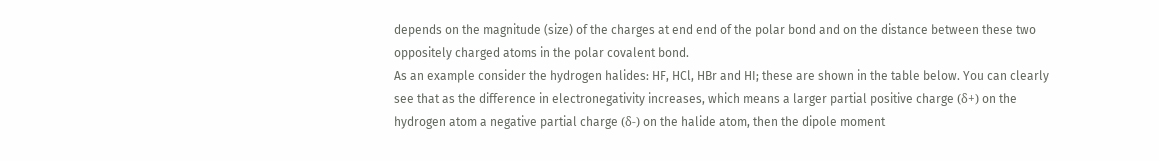depends on the magnitude (size) of the charges at end end of the polar bond and on the distance between these two oppositely charged atoms in the polar covalent bond.
As an example consider the hydrogen halides: HF, HCl, HBr and HI; these are shown in the table below. You can clearly see that as the difference in electronegativity increases, which means a larger partial positive charge (δ+) on the hydrogen atom a negative partial charge (δ-) on the halide atom, then the dipole moment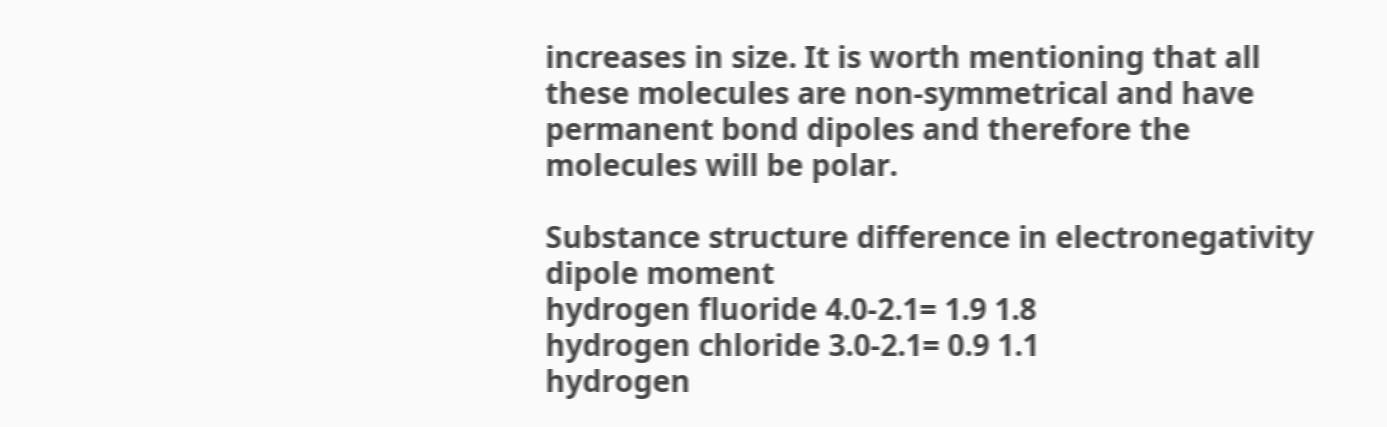increases in size. It is worth mentioning that all these molecules are non-symmetrical and have permanent bond dipoles and therefore the molecules will be polar.

Substance structure difference in electronegativity dipole moment
hydrogen fluoride 4.0-2.1= 1.9 1.8
hydrogen chloride 3.0-2.1= 0.9 1.1
hydrogen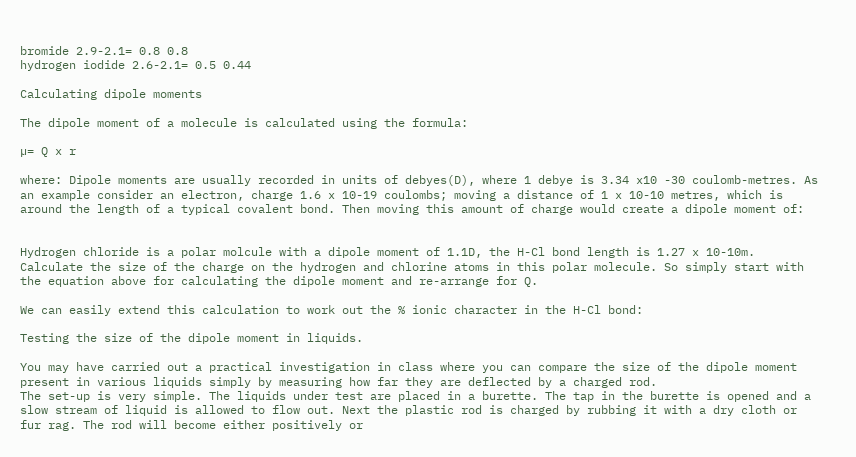bromide 2.9-2.1= 0.8 0.8
hydrogen iodide 2.6-2.1= 0.5 0.44

Calculating dipole moments

The dipole moment of a molecule is calculated using the formula:

µ= Q x r

where: Dipole moments are usually recorded in units of debyes(D), where 1 debye is 3.34 x10 -30 coulomb-metres. As an example consider an electron, charge 1.6 x 10-19 coulombs; moving a distance of 1 x 10-10 metres, which is around the length of a typical covalent bond. Then moving this amount of charge would create a dipole moment of:


Hydrogen chloride is a polar molcule with a dipole moment of 1.1D, the H-Cl bond length is 1.27 x 10-10m. Calculate the size of the charge on the hydrogen and chlorine atoms in this polar molecule. So simply start with the equation above for calculating the dipole moment and re-arrange for Q.

We can easily extend this calculation to work out the % ionic character in the H-Cl bond:

Testing the size of the dipole moment in liquids.

You may have carried out a practical investigation in class where you can compare the size of the dipole moment present in various liquids simply by measuring how far they are deflected by a charged rod.
The set-up is very simple. The liquids under test are placed in a burette. The tap in the burette is opened and a slow stream of liquid is allowed to flow out. Next the plastic rod is charged by rubbing it with a dry cloth or fur rag. The rod will become either positively or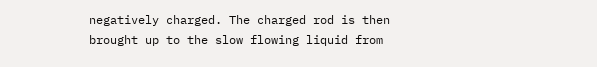negatively charged. The charged rod is then brought up to the slow flowing liquid from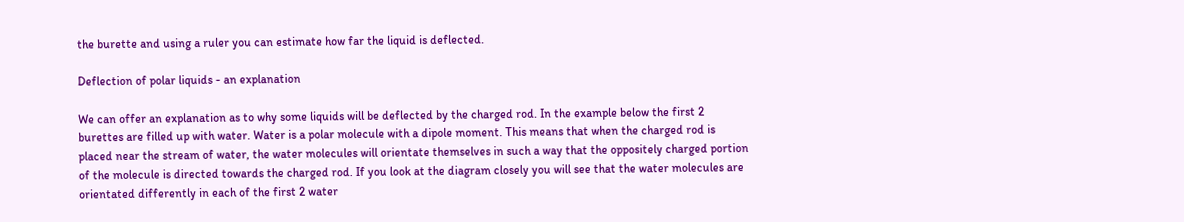the burette and using a ruler you can estimate how far the liquid is deflected.

Deflection of polar liquids - an explanation

We can offer an explanation as to why some liquids will be deflected by the charged rod. In the example below the first 2 burettes are filled up with water. Water is a polar molecule with a dipole moment. This means that when the charged rod is placed near the stream of water, the water molecules will orientate themselves in such a way that the oppositely charged portion of the molecule is directed towards the charged rod. If you look at the diagram closely you will see that the water molecules are orientated differently in each of the first 2 water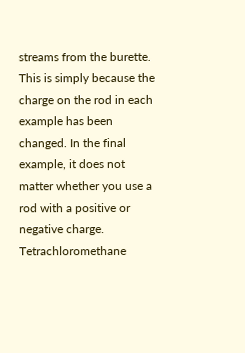streams from the burette. This is simply because the charge on the rod in each example has been changed. In the final example, it does not matter whether you use a rod with a positive or negative charge. Tetrachloromethane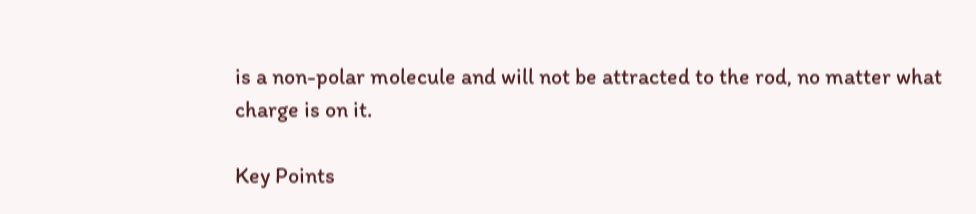is a non-polar molecule and will not be attracted to the rod, no matter what charge is on it.

Key Points